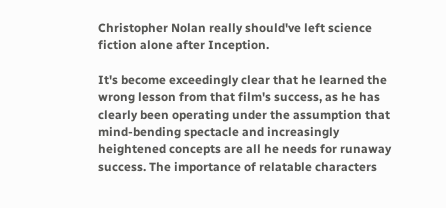Christopher Nolan really should've left science fiction alone after Inception.

It's become exceedingly clear that he learned the wrong lesson from that film's success, as he has clearly been operating under the assumption that mind-bending spectacle and increasingly heightened concepts are all he needs for runaway success. The importance of relatable characters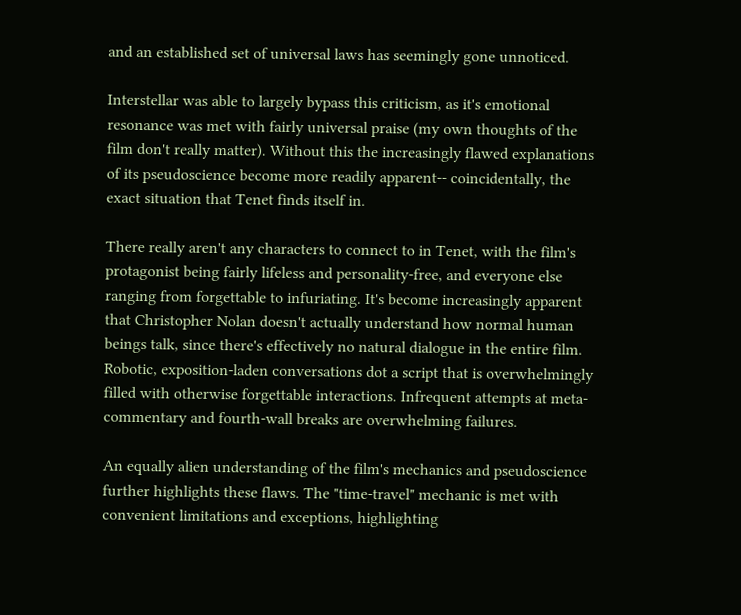and an established set of universal laws has seemingly gone unnoticed.

Interstellar was able to largely bypass this criticism, as it's emotional resonance was met with fairly universal praise (my own thoughts of the film don't really matter). Without this the increasingly flawed explanations of its pseudoscience become more readily apparent-- coincidentally, the exact situation that Tenet finds itself in.

There really aren't any characters to connect to in Tenet, with the film's protagonist being fairly lifeless and personality-free, and everyone else ranging from forgettable to infuriating. It's become increasingly apparent that Christopher Nolan doesn't actually understand how normal human beings talk, since there's effectively no natural dialogue in the entire film. Robotic, exposition-laden conversations dot a script that is overwhelmingly filled with otherwise forgettable interactions. Infrequent attempts at meta-commentary and fourth-wall breaks are overwhelming failures.

An equally alien understanding of the film's mechanics and pseudoscience further highlights these flaws. The "time-travel" mechanic is met with convenient limitations and exceptions, highlighting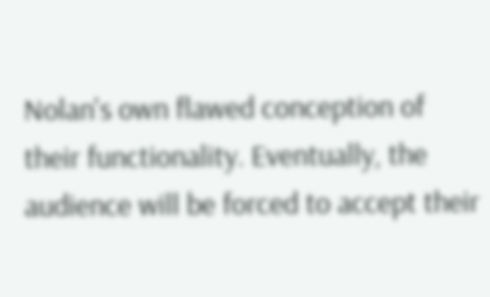Nolan's own flawed conception of their functionality. Eventually, the audience will be forced to accept their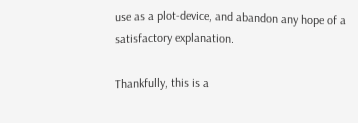use as a plot-device, and abandon any hope of a satisfactory explanation.

Thankfully, this is a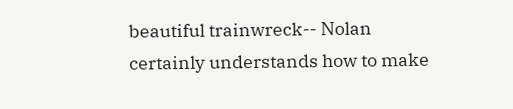beautiful trainwreck-- Nolan certainly understands how to make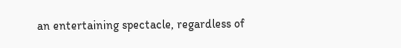an entertaining spectacle, regardless of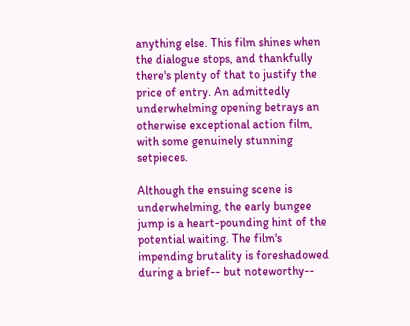anything else. This film shines when the dialogue stops, and thankfully there's plenty of that to justify the price of entry. An admittedly underwhelming opening betrays an otherwise exceptional action film, with some genuinely stunning setpieces.

Although the ensuing scene is underwhelming, the early bungee jump is a heart-pounding hint of the potential waiting. The film's impending brutality is foreshadowed during a brief-- but noteworthy--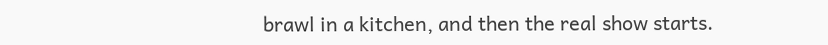brawl in a kitchen, and then the real show starts.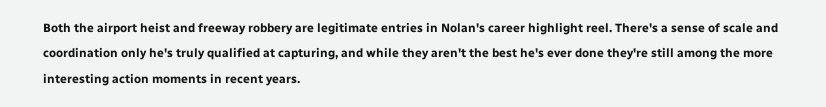Both the airport heist and freeway robbery are legitimate entries in Nolan's career highlight reel. There's a sense of scale and coordination only he's truly qualified at capturing, and while they aren't the best he's ever done they're still among the more interesting action moments in recent years.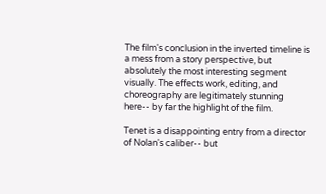The film's conclusion in the inverted timeline is a mess from a story perspective, but absolutely the most interesting segment visually. The effects work, editing, and choreography are legitimately stunning here-- by far the highlight of the film.

Tenet is a disappointing entry from a director of Nolan's caliber-- but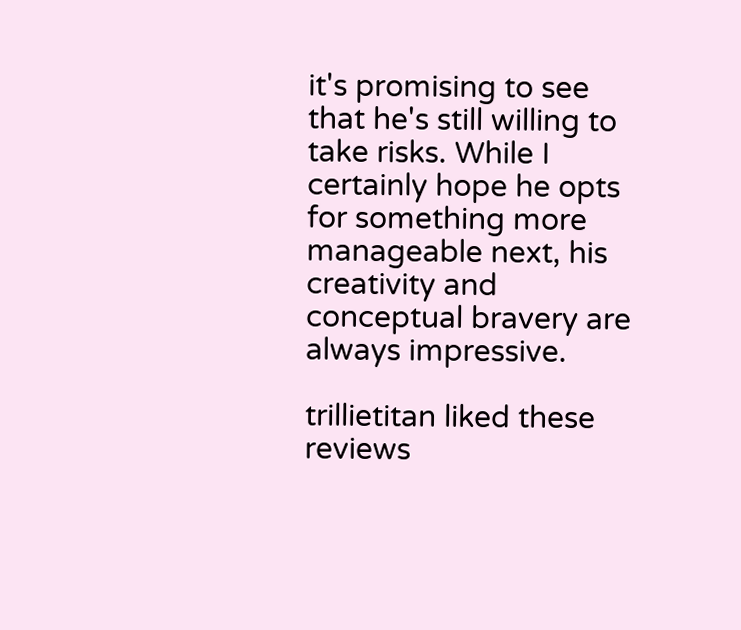it's promising to see that he's still willing to take risks. While I certainly hope he opts for something more manageable next, his creativity and conceptual bravery are always impressive.

trillietitan liked these reviews